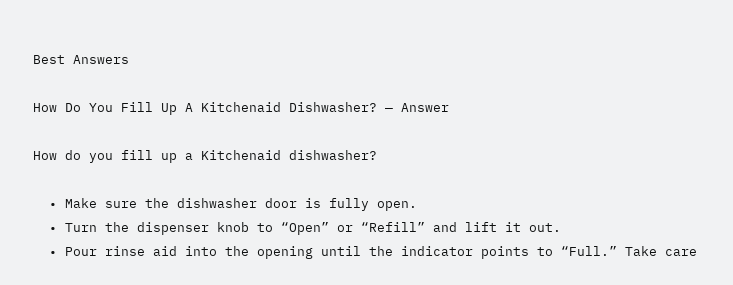Best Answers

How Do You Fill Up A Kitchenaid Dishwasher? — Answer

How do you fill up a Kitchenaid dishwasher?

  • Make sure the dishwasher door is fully open.
  • Turn the dispenser knob to “Open” or “Refill” and lift it out.
  • Pour rinse aid into the opening until the indicator points to “Full.” Take care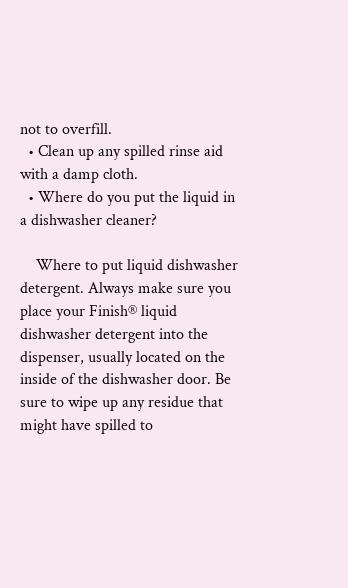not to overfill.
  • Clean up any spilled rinse aid with a damp cloth.
  • Where do you put the liquid in a dishwasher cleaner?

    Where to put liquid dishwasher detergent. Always make sure you place your Finish® liquid dishwasher detergent into the dispenser, usually located on the inside of the dishwasher door. Be sure to wipe up any residue that might have spilled to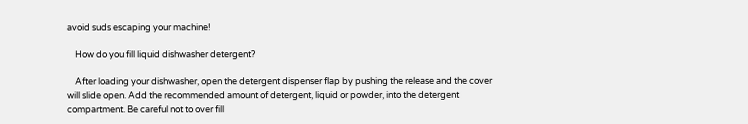avoid suds escaping your machine!

    How do you fill liquid dishwasher detergent?

    After loading your dishwasher, open the detergent dispenser flap by pushing the release and the cover will slide open. Add the recommended amount of detergent, liquid or powder, into the detergent compartment. Be careful not to over fill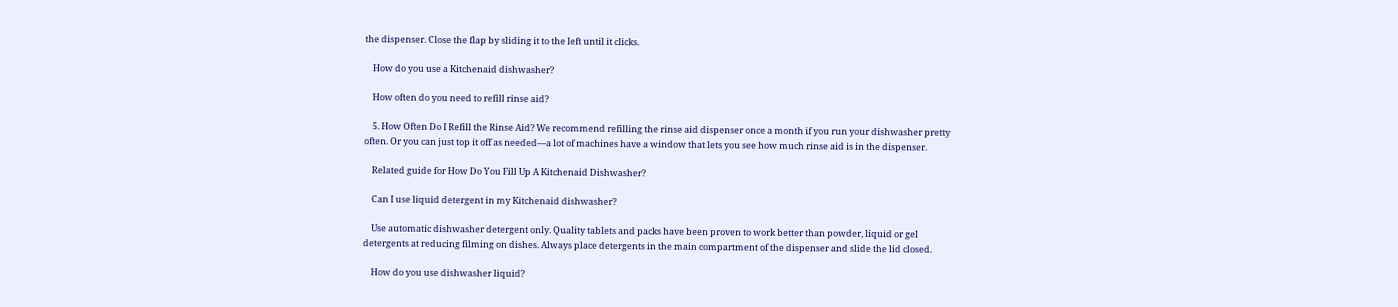the dispenser. Close the flap by sliding it to the left until it clicks.

    How do you use a Kitchenaid dishwasher?

    How often do you need to refill rinse aid?

    5. How Often Do I Refill the Rinse Aid? We recommend refilling the rinse aid dispenser once a month if you run your dishwasher pretty often. Or you can just top it off as needed—a lot of machines have a window that lets you see how much rinse aid is in the dispenser.

    Related guide for How Do You Fill Up A Kitchenaid Dishwasher?

    Can I use liquid detergent in my Kitchenaid dishwasher?

    Use automatic dishwasher detergent only. Quality tablets and packs have been proven to work better than powder, liquid or gel detergents at reducing filming on dishes. Always place detergents in the main compartment of the dispenser and slide the lid closed.

    How do you use dishwasher liquid?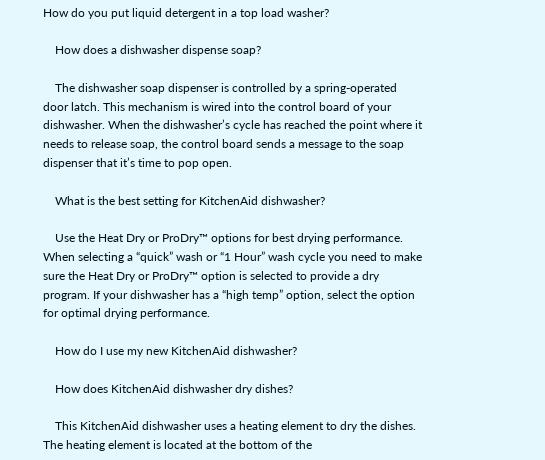How do you put liquid detergent in a top load washer?

    How does a dishwasher dispense soap?

    The dishwasher soap dispenser is controlled by a spring-operated door latch. This mechanism is wired into the control board of your dishwasher. When the dishwasher’s cycle has reached the point where it needs to release soap, the control board sends a message to the soap dispenser that it’s time to pop open.

    What is the best setting for KitchenAid dishwasher?

    Use the Heat Dry or ProDry™ options for best drying performance. When selecting a “quick” wash or “1 Hour” wash cycle you need to make sure the Heat Dry or ProDry™ option is selected to provide a dry program. If your dishwasher has a “high temp” option, select the option for optimal drying performance.

    How do I use my new KitchenAid dishwasher?

    How does KitchenAid dishwasher dry dishes?

    This KitchenAid dishwasher uses a heating element to dry the dishes. The heating element is located at the bottom of the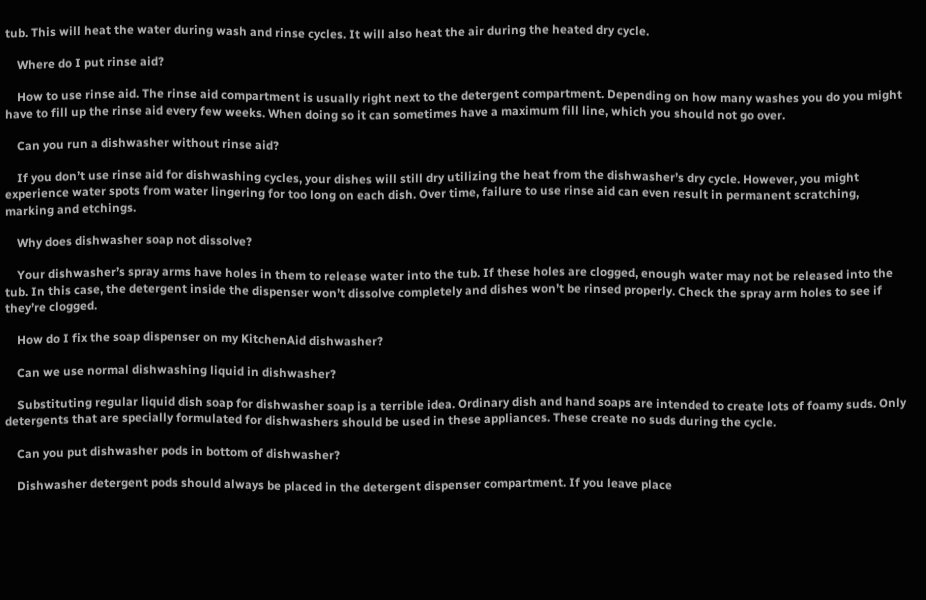tub. This will heat the water during wash and rinse cycles. It will also heat the air during the heated dry cycle.

    Where do I put rinse aid?

    How to use rinse aid. The rinse aid compartment is usually right next to the detergent compartment. Depending on how many washes you do you might have to fill up the rinse aid every few weeks. When doing so it can sometimes have a maximum fill line, which you should not go over.

    Can you run a dishwasher without rinse aid?

    If you don’t use rinse aid for dishwashing cycles, your dishes will still dry utilizing the heat from the dishwasher’s dry cycle. However, you might experience water spots from water lingering for too long on each dish. Over time, failure to use rinse aid can even result in permanent scratching, marking and etchings.

    Why does dishwasher soap not dissolve?

    Your dishwasher’s spray arms have holes in them to release water into the tub. If these holes are clogged, enough water may not be released into the tub. In this case, the detergent inside the dispenser won’t dissolve completely and dishes won’t be rinsed properly. Check the spray arm holes to see if they’re clogged.

    How do I fix the soap dispenser on my KitchenAid dishwasher?

    Can we use normal dishwashing liquid in dishwasher?

    Substituting regular liquid dish soap for dishwasher soap is a terrible idea. Ordinary dish and hand soaps are intended to create lots of foamy suds. Only detergents that are specially formulated for dishwashers should be used in these appliances. These create no suds during the cycle.

    Can you put dishwasher pods in bottom of dishwasher?

    Dishwasher detergent pods should always be placed in the detergent dispenser compartment. If you leave place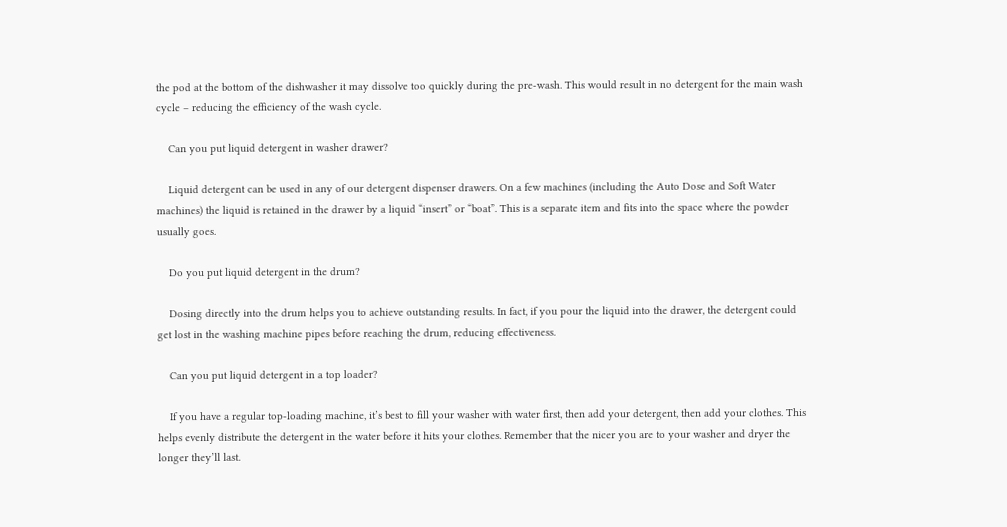the pod at the bottom of the dishwasher it may dissolve too quickly during the pre-wash. This would result in no detergent for the main wash cycle – reducing the efficiency of the wash cycle.

    Can you put liquid detergent in washer drawer?

    Liquid detergent can be used in any of our detergent dispenser drawers. On a few machines (including the Auto Dose and Soft Water machines) the liquid is retained in the drawer by a liquid “insert” or “boat”. This is a separate item and fits into the space where the powder usually goes.

    Do you put liquid detergent in the drum?

    Dosing directly into the drum helps you to achieve outstanding results. In fact, if you pour the liquid into the drawer, the detergent could get lost in the washing machine pipes before reaching the drum, reducing effectiveness.

    Can you put liquid detergent in a top loader?

    If you have a regular top-loading machine, it’s best to fill your washer with water first, then add your detergent, then add your clothes. This helps evenly distribute the detergent in the water before it hits your clothes. Remember that the nicer you are to your washer and dryer the longer they’ll last.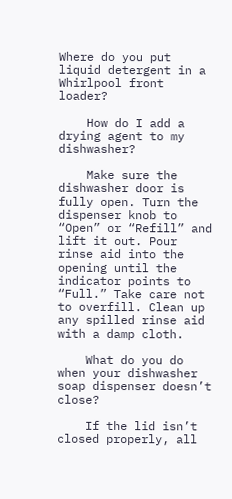Where do you put liquid detergent in a Whirlpool front loader?

    How do I add a drying agent to my dishwasher?

    Make sure the dishwasher door is fully open. Turn the dispenser knob to “Open” or “Refill” and lift it out. Pour rinse aid into the opening until the indicator points to “Full.” Take care not to overfill. Clean up any spilled rinse aid with a damp cloth.

    What do you do when your dishwasher soap dispenser doesn’t close?

    If the lid isn’t closed properly, all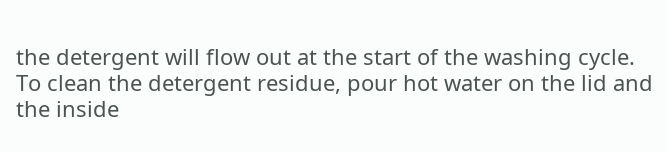the detergent will flow out at the start of the washing cycle. To clean the detergent residue, pour hot water on the lid and the inside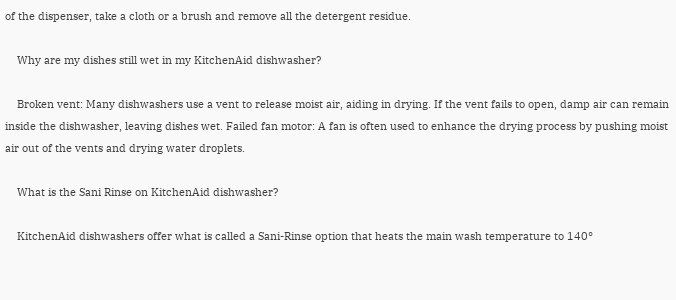of the dispenser, take a cloth or a brush and remove all the detergent residue.

    Why are my dishes still wet in my KitchenAid dishwasher?

    Broken vent: Many dishwashers use a vent to release moist air, aiding in drying. If the vent fails to open, damp air can remain inside the dishwasher, leaving dishes wet. Failed fan motor: A fan is often used to enhance the drying process by pushing moist air out of the vents and drying water droplets.

    What is the Sani Rinse on KitchenAid dishwasher?

    KitchenAid dishwashers offer what is called a Sani-Rinse option that heats the main wash temperature to 140°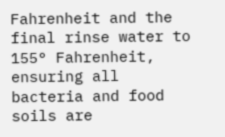Fahrenheit and the final rinse water to 155° Fahrenheit, ensuring all bacteria and food soils are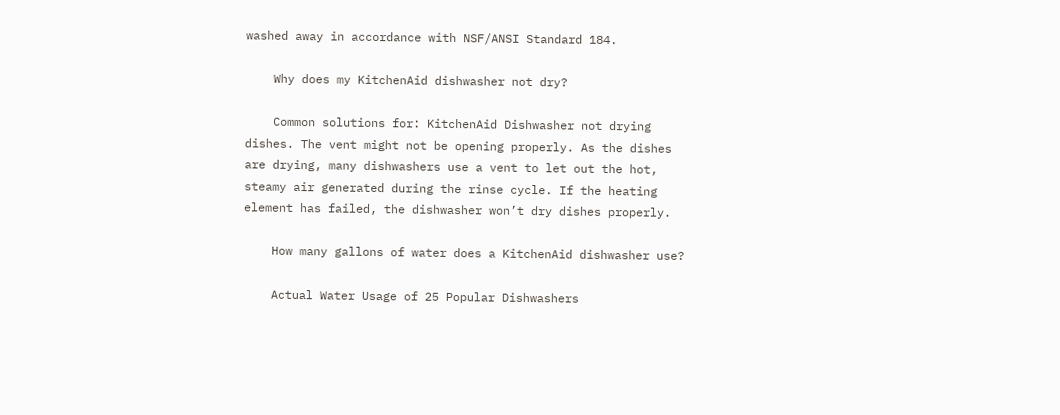washed away in accordance with NSF/ANSI Standard 184.

    Why does my KitchenAid dishwasher not dry?

    Common solutions for: KitchenAid Dishwasher not drying dishes. The vent might not be opening properly. As the dishes are drying, many dishwashers use a vent to let out the hot, steamy air generated during the rinse cycle. If the heating element has failed, the dishwasher won’t dry dishes properly.

    How many gallons of water does a KitchenAid dishwasher use?

    Actual Water Usage of 25 Popular Dishwashers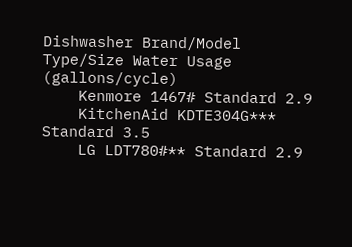Dishwasher Brand/Model Type/Size Water Usage (gallons/cycle)
    Kenmore 1467# Standard 2.9
    KitchenAid KDTE304G*** Standard 3.5
    LG LDT780#** Standard 2.9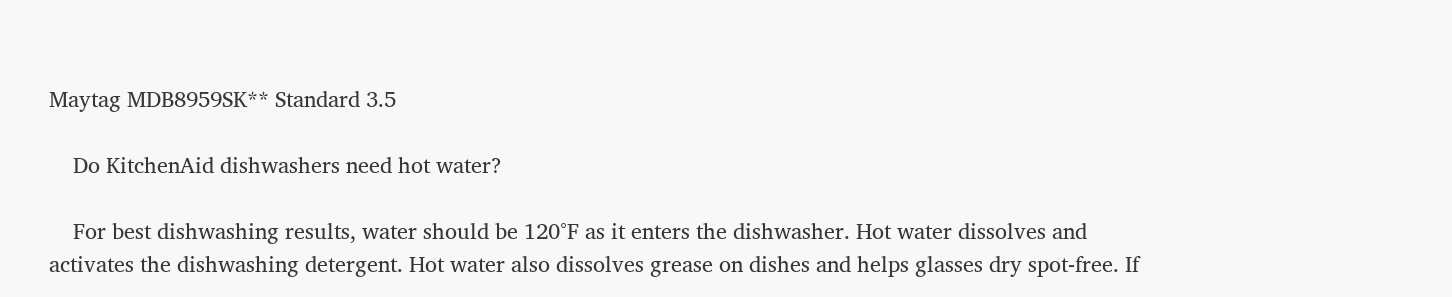Maytag MDB8959SK** Standard 3.5

    Do KitchenAid dishwashers need hot water?

    For best dishwashing results, water should be 120°F as it enters the dishwasher. Hot water dissolves and activates the dishwashing detergent. Hot water also dissolves grease on dishes and helps glasses dry spot-free. If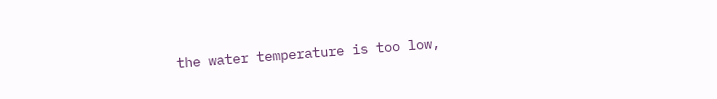the water temperature is too low,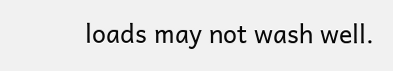loads may not wash well.